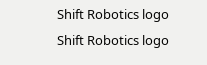Shift Robotics logo
Shift Robotics logo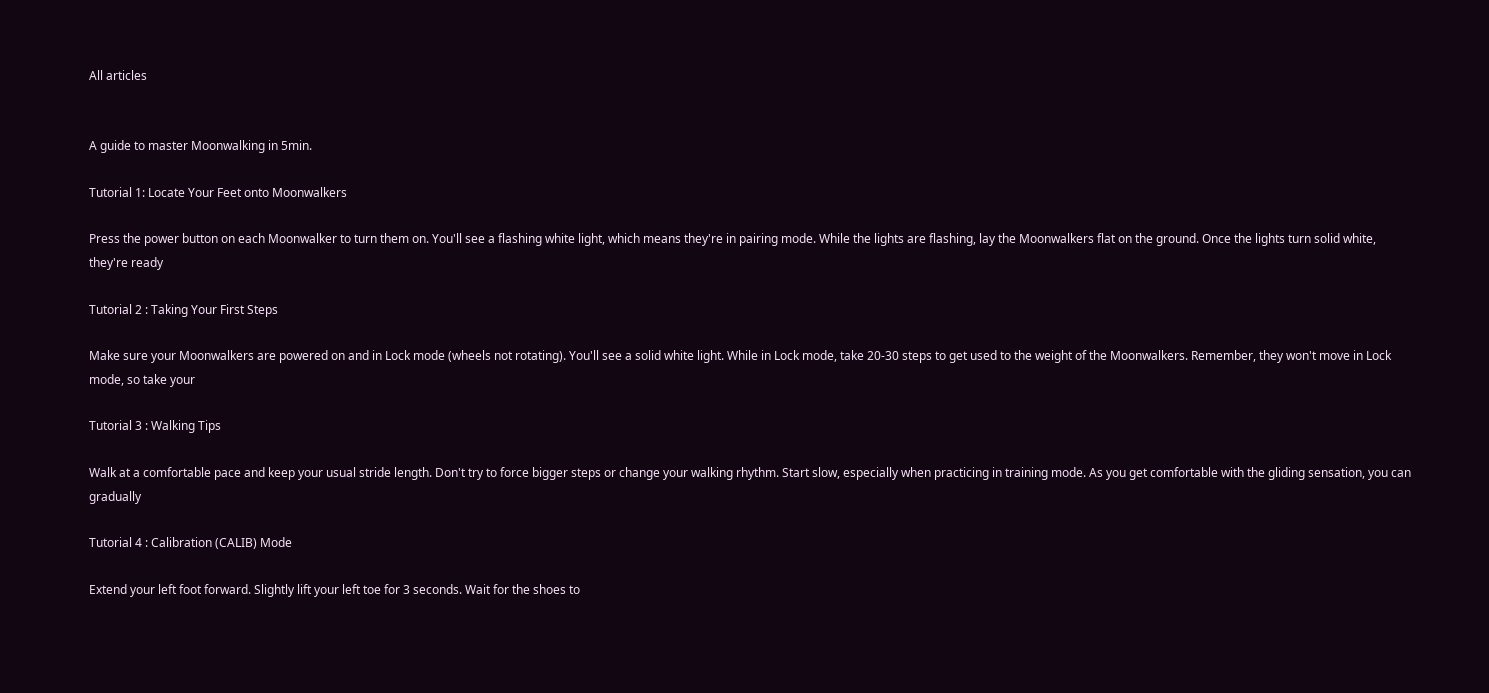All articles


A guide to master Moonwalking in 5min.

Tutorial 1: Locate Your Feet onto Moonwalkers

Press the power button on each Moonwalker to turn them on. You'll see a flashing white light, which means they're in pairing mode. While the lights are flashing, lay the Moonwalkers flat on the ground. Once the lights turn solid white, they're ready

Tutorial 2 : Taking Your First Steps

Make sure your Moonwalkers are powered on and in Lock mode (wheels not rotating). You'll see a solid white light. While in Lock mode, take 20-30 steps to get used to the weight of the Moonwalkers. Remember, they won't move in Lock mode, so take your

Tutorial 3 : Walking Tips

Walk at a comfortable pace and keep your usual stride length. Don't try to force bigger steps or change your walking rhythm. Start slow, especially when practicing in training mode. As you get comfortable with the gliding sensation, you can gradually

Tutorial 4 : Calibration (CALIB) Mode

Extend your left foot forward. Slightly lift your left toe for 3 seconds. Wait for the shoes to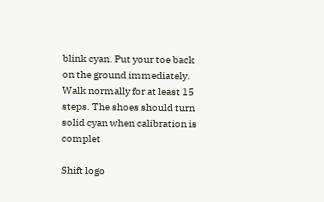blink cyan. Put your toe back on the ground immediately. Walk normally for at least 15 steps. The shoes should turn solid cyan when calibration is complet

Shift logo